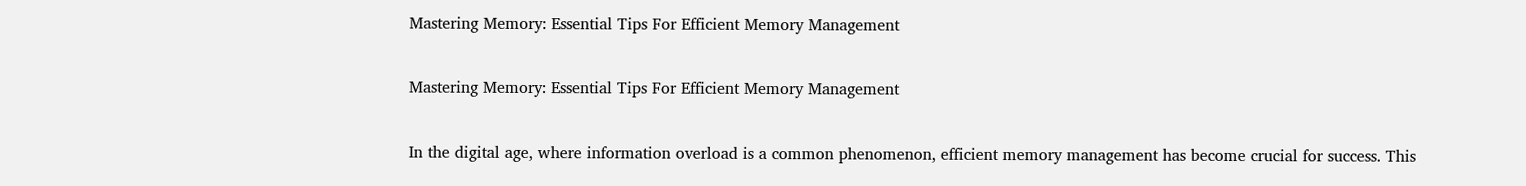Mastering Memory: Essential Tips For Efficient Memory Management

Mastering Memory: Essential Tips For Efficient Memory Management

In the digital age, where information overload is a common phenomenon, efficient memory management has become crucial for success. This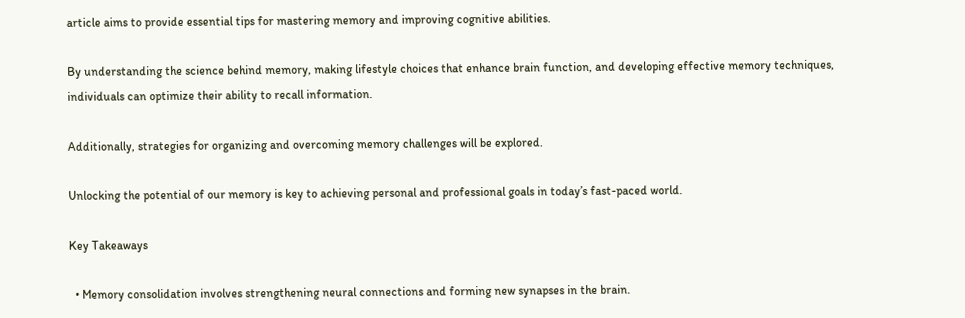article aims to provide essential tips for mastering memory and improving cognitive abilities.

By understanding the science behind memory, making lifestyle choices that enhance brain function, and developing effective memory techniques, individuals can optimize their ability to recall information.

Additionally, strategies for organizing and overcoming memory challenges will be explored.

Unlocking the potential of our memory is key to achieving personal and professional goals in today’s fast-paced world.

Key Takeaways

  • Memory consolidation involves strengthening neural connections and forming new synapses in the brain.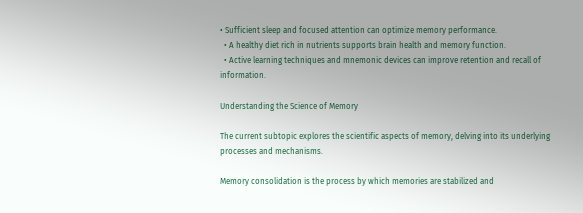• Sufficient sleep and focused attention can optimize memory performance.
  • A healthy diet rich in nutrients supports brain health and memory function.
  • Active learning techniques and mnemonic devices can improve retention and recall of information.

Understanding the Science of Memory

The current subtopic explores the scientific aspects of memory, delving into its underlying processes and mechanisms.

Memory consolidation is the process by which memories are stabilized and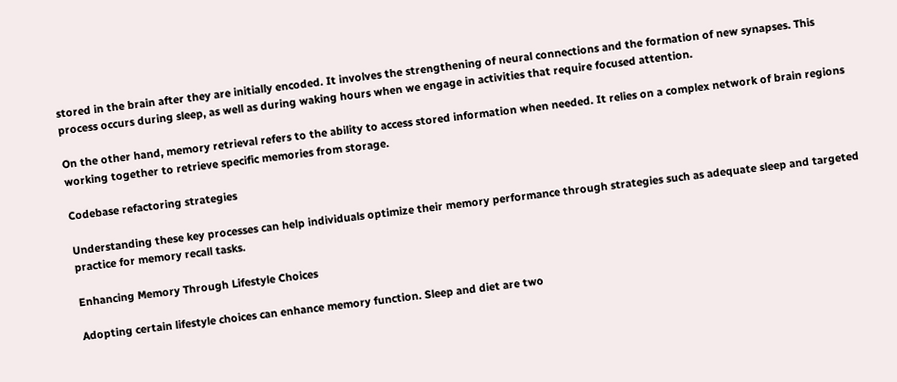stored in the brain after they are initially encoded. It involves the strengthening of neural connections and the formation of new synapses. This process occurs during sleep, as well as during waking hours when we engage in activities that require focused attention.

On the other hand, memory retrieval refers to the ability to access stored information when needed. It relies on a complex network of brain regions working together to retrieve specific memories from storage.

Codebase refactoring strategies

Understanding these key processes can help individuals optimize their memory performance through strategies such as adequate sleep and targeted practice for memory recall tasks.

Enhancing Memory Through Lifestyle Choices

Adopting certain lifestyle choices can enhance memory function. Sleep and diet are two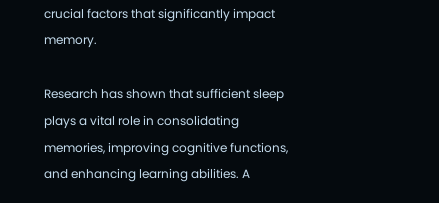crucial factors that significantly impact memory.

Research has shown that sufficient sleep plays a vital role in consolidating memories, improving cognitive functions, and enhancing learning abilities. A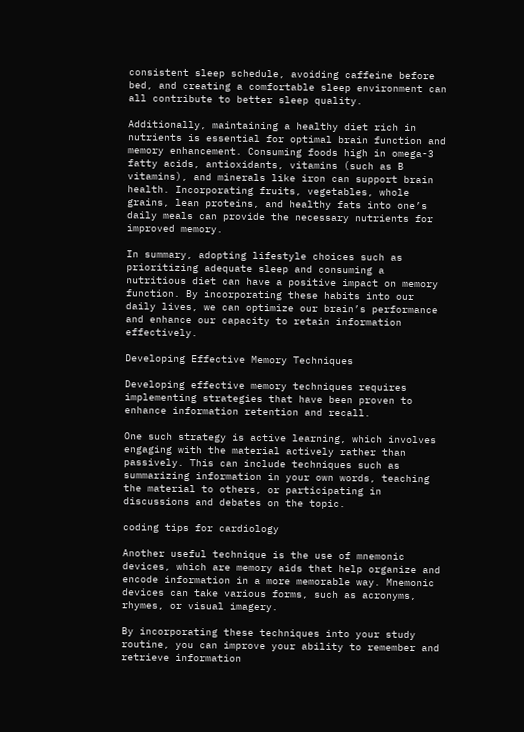consistent sleep schedule, avoiding caffeine before bed, and creating a comfortable sleep environment can all contribute to better sleep quality.

Additionally, maintaining a healthy diet rich in nutrients is essential for optimal brain function and memory enhancement. Consuming foods high in omega-3 fatty acids, antioxidants, vitamins (such as B vitamins), and minerals like iron can support brain health. Incorporating fruits, vegetables, whole grains, lean proteins, and healthy fats into one’s daily meals can provide the necessary nutrients for improved memory.

In summary, adopting lifestyle choices such as prioritizing adequate sleep and consuming a nutritious diet can have a positive impact on memory function. By incorporating these habits into our daily lives, we can optimize our brain’s performance and enhance our capacity to retain information effectively.

Developing Effective Memory Techniques

Developing effective memory techniques requires implementing strategies that have been proven to enhance information retention and recall.

One such strategy is active learning, which involves engaging with the material actively rather than passively. This can include techniques such as summarizing information in your own words, teaching the material to others, or participating in discussions and debates on the topic.

coding tips for cardiology

Another useful technique is the use of mnemonic devices, which are memory aids that help organize and encode information in a more memorable way. Mnemonic devices can take various forms, such as acronyms, rhymes, or visual imagery.

By incorporating these techniques into your study routine, you can improve your ability to remember and retrieve information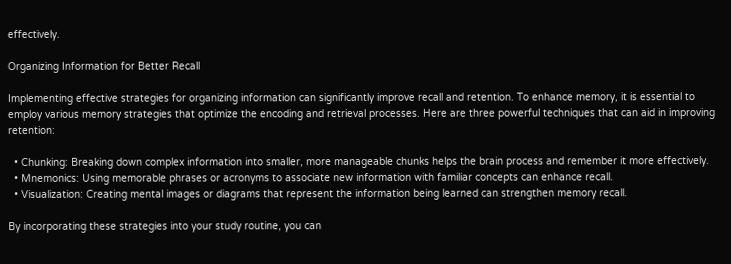effectively.

Organizing Information for Better Recall

Implementing effective strategies for organizing information can significantly improve recall and retention. To enhance memory, it is essential to employ various memory strategies that optimize the encoding and retrieval processes. Here are three powerful techniques that can aid in improving retention:

  • Chunking: Breaking down complex information into smaller, more manageable chunks helps the brain process and remember it more effectively.
  • Mnemonics: Using memorable phrases or acronyms to associate new information with familiar concepts can enhance recall.
  • Visualization: Creating mental images or diagrams that represent the information being learned can strengthen memory recall.

By incorporating these strategies into your study routine, you can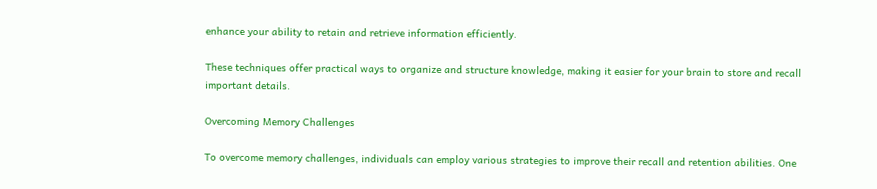enhance your ability to retain and retrieve information efficiently.

These techniques offer practical ways to organize and structure knowledge, making it easier for your brain to store and recall important details.

Overcoming Memory Challenges

To overcome memory challenges, individuals can employ various strategies to improve their recall and retention abilities. One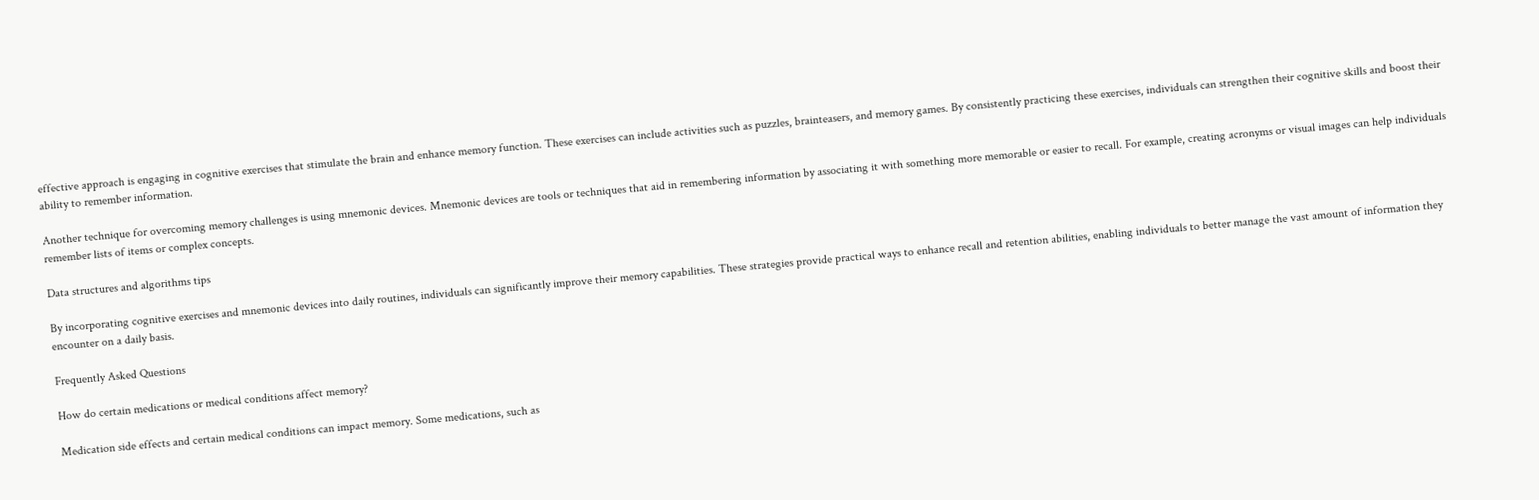effective approach is engaging in cognitive exercises that stimulate the brain and enhance memory function. These exercises can include activities such as puzzles, brainteasers, and memory games. By consistently practicing these exercises, individuals can strengthen their cognitive skills and boost their ability to remember information.

Another technique for overcoming memory challenges is using mnemonic devices. Mnemonic devices are tools or techniques that aid in remembering information by associating it with something more memorable or easier to recall. For example, creating acronyms or visual images can help individuals remember lists of items or complex concepts.

Data structures and algorithms tips

By incorporating cognitive exercises and mnemonic devices into daily routines, individuals can significantly improve their memory capabilities. These strategies provide practical ways to enhance recall and retention abilities, enabling individuals to better manage the vast amount of information they encounter on a daily basis.

Frequently Asked Questions

How do certain medications or medical conditions affect memory?

Medication side effects and certain medical conditions can impact memory. Some medications, such as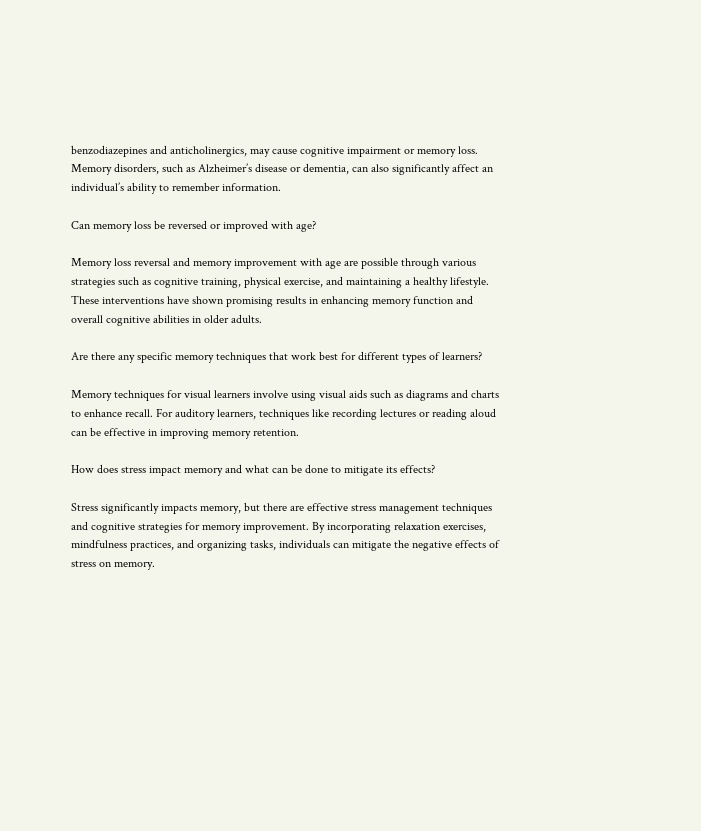benzodiazepines and anticholinergics, may cause cognitive impairment or memory loss. Memory disorders, such as Alzheimer’s disease or dementia, can also significantly affect an individual’s ability to remember information.

Can memory loss be reversed or improved with age?

Memory loss reversal and memory improvement with age are possible through various strategies such as cognitive training, physical exercise, and maintaining a healthy lifestyle. These interventions have shown promising results in enhancing memory function and overall cognitive abilities in older adults.

Are there any specific memory techniques that work best for different types of learners?

Memory techniques for visual learners involve using visual aids such as diagrams and charts to enhance recall. For auditory learners, techniques like recording lectures or reading aloud can be effective in improving memory retention.

How does stress impact memory and what can be done to mitigate its effects?

Stress significantly impacts memory, but there are effective stress management techniques and cognitive strategies for memory improvement. By incorporating relaxation exercises, mindfulness practices, and organizing tasks, individuals can mitigate the negative effects of stress on memory.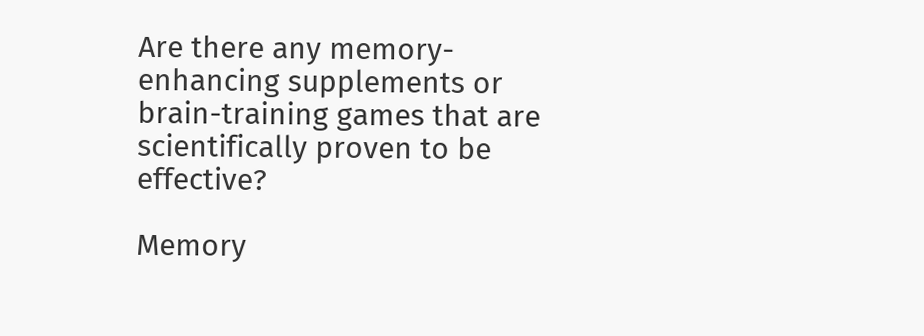Are there any memory-enhancing supplements or brain-training games that are scientifically proven to be effective?

Memory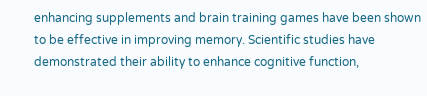enhancing supplements and brain training games have been shown to be effective in improving memory. Scientific studies have demonstrated their ability to enhance cognitive function,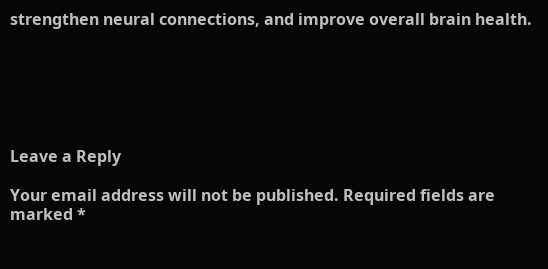strengthen neural connections, and improve overall brain health.






Leave a Reply

Your email address will not be published. Required fields are marked *